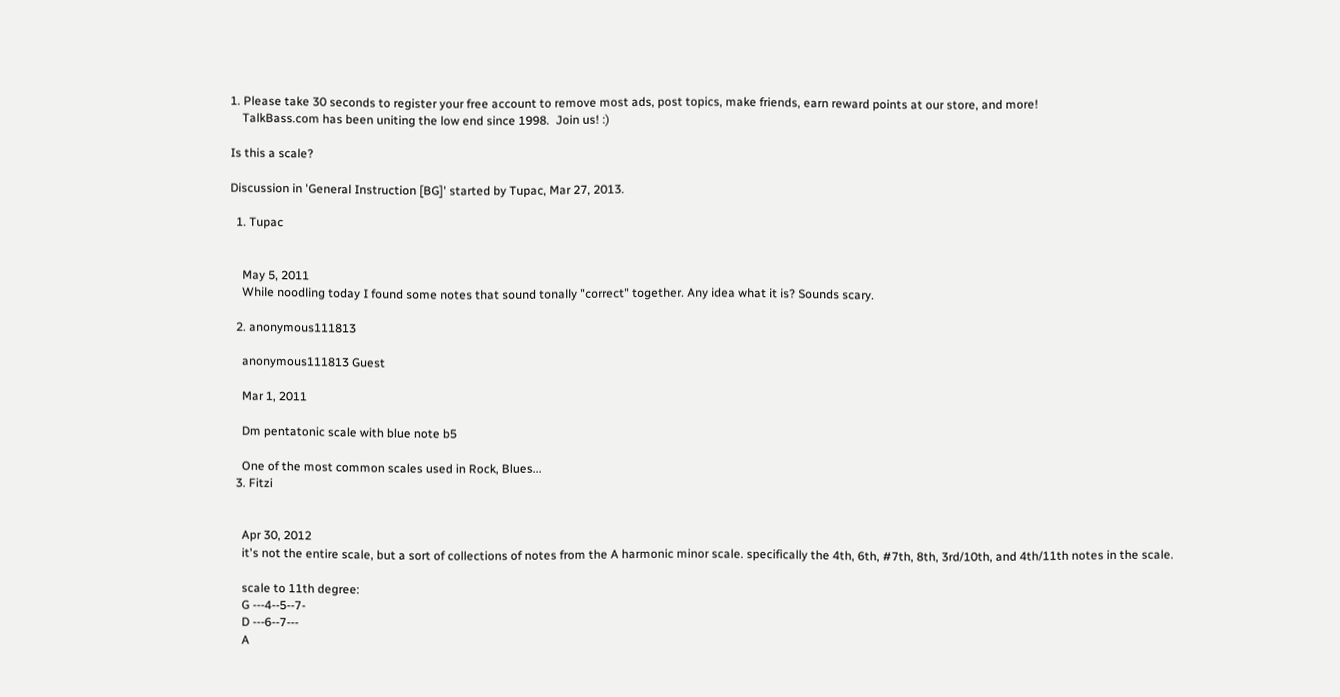1. Please take 30 seconds to register your free account to remove most ads, post topics, make friends, earn reward points at our store, and more!
    TalkBass.com has been uniting the low end since 1998.  Join us! :)

Is this a scale?

Discussion in 'General Instruction [BG]' started by Tupac, Mar 27, 2013.

  1. Tupac


    May 5, 2011
    While noodling today I found some notes that sound tonally "correct" together. Any idea what it is? Sounds scary.

  2. anonymous111813

    anonymous111813 Guest

    Mar 1, 2011

    Dm pentatonic scale with blue note b5

    One of the most common scales used in Rock, Blues...
  3. Fitzi


    Apr 30, 2012
    it's not the entire scale, but a sort of collections of notes from the A harmonic minor scale. specifically the 4th, 6th, #7th, 8th, 3rd/10th, and 4th/11th notes in the scale.

    scale to 11th degree:
    G ---4--5--7-
    D ---6--7---
    A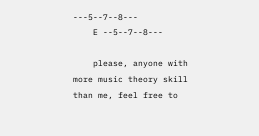---5--7--8---
    E --5--7--8---

    please, anyone with more music theory skill than me, feel free to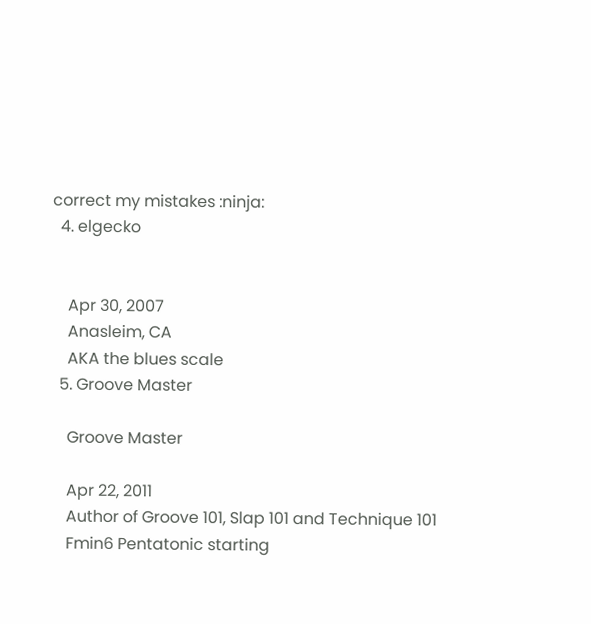correct my mistakes :ninja:
  4. elgecko


    Apr 30, 2007
    Anasleim, CA
    AKA the blues scale
  5. Groove Master

    Groove Master

    Apr 22, 2011
    Author of Groove 101, Slap 101 and Technique 101
    Fmin6 Pentatonic starting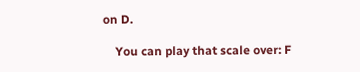on D.

    You can play that scale over: F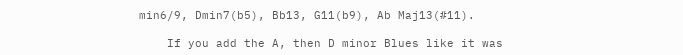min6/9, Dmin7(b5), Bb13, G11(b9), Ab Maj13(#11).

    If you add the A, then D minor Blues like it was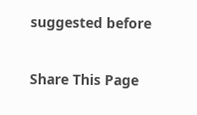suggested before

Share This Page